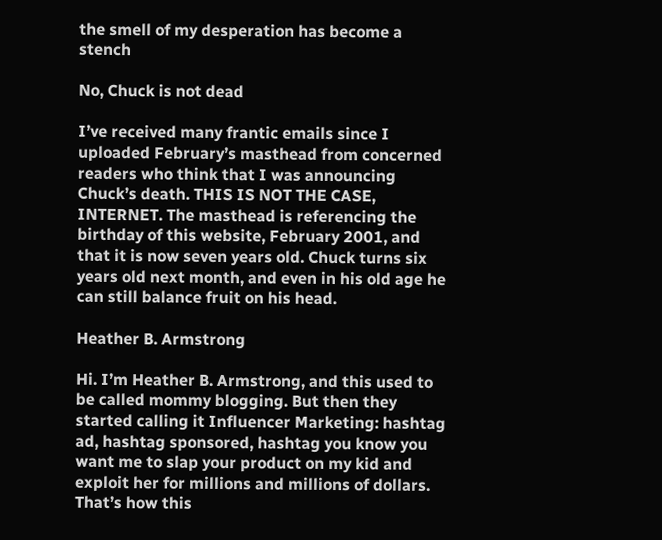the smell of my desperation has become a stench

No, Chuck is not dead

I’ve received many frantic emails since I uploaded February’s masthead from concerned readers who think that I was announcing Chuck’s death. THIS IS NOT THE CASE, INTERNET. The masthead is referencing the birthday of this website, February 2001, and that it is now seven years old. Chuck turns six years old next month, and even in his old age he can still balance fruit on his head.

Heather B. Armstrong

Hi. I’m Heather B. Armstrong, and this used to be called mommy blogging. But then they started calling it Influencer Marketing: hashtag ad, hashtag sponsored, hashtag you know you want me to slap your product on my kid and exploit her for millions and millions of dollars. That’s how this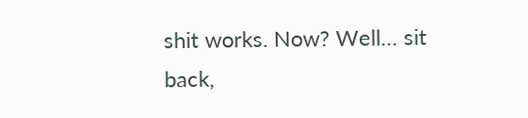shit works. Now? Well… sit back,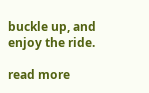buckle up, and enjoy the ride.

read more